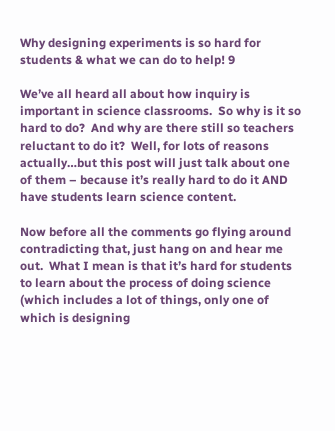Why designing experiments is so hard for students & what we can do to help! 9

We’ve all heard all about how inquiry is important in science classrooms.  So why is it so hard to do?  And why are there still so teachers reluctant to do it?  Well, for lots of reasons actually…but this post will just talk about one of them – because it’s really hard to do it AND have students learn science content.

Now before all the comments go flying around contradicting that, just hang on and hear me out.  What I mean is that it’s hard for students to learn about the process of doing science (which includes a lot of things, only one of which is designing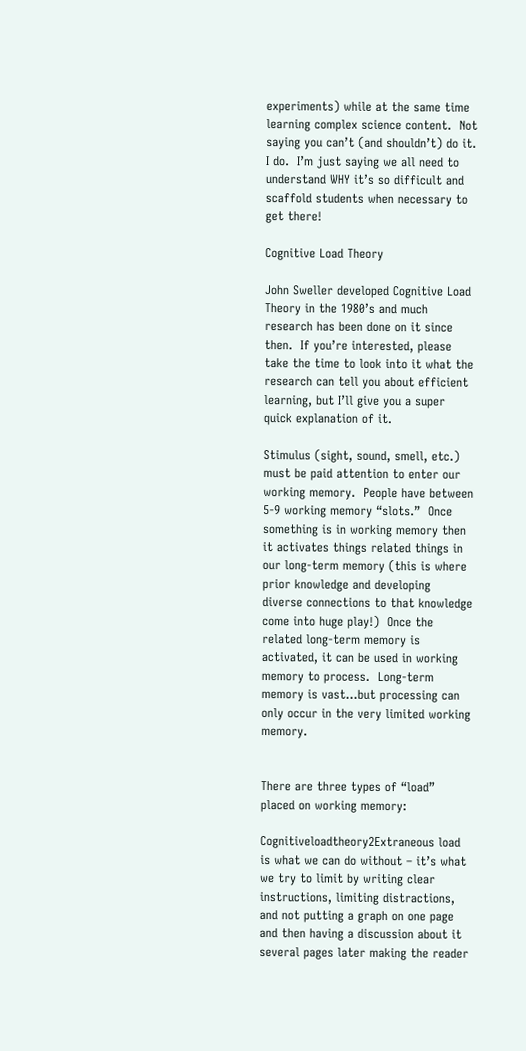experiments) while at the same time learning complex science content.  Not saying you can’t (and shouldn’t) do it.  I do.  I’m just saying we all need to understand WHY it’s so difficult and scaffold students when necessary to get there!

Cognitive Load Theory

John Sweller developed Cognitive Load Theory in the 1980’s and much research has been done on it since then.  If you’re interested, please take the time to look into it what the research can tell you about efficient learning, but I’ll give you a super quick explanation of it.

Stimulus (sight, sound, smell, etc.) must be paid attention to enter our working memory.  People have between 5-9 working memory “slots.”  Once something is in working memory then it activates things related things in our long-term memory (this is where prior knowledge and developing diverse connections to that knowledge come into huge play!)  Once the related long-term memory is activated, it can be used in working memory to process.  Long-term memory is vast…but processing can only occur in the very limited working memory.


There are three types of “load” placed on working memory:

Cognitiveloadtheory2Extraneous load is what we can do without – it’s what we try to limit by writing clear instructions, limiting distractions, and not putting a graph on one page and then having a discussion about it several pages later making the reader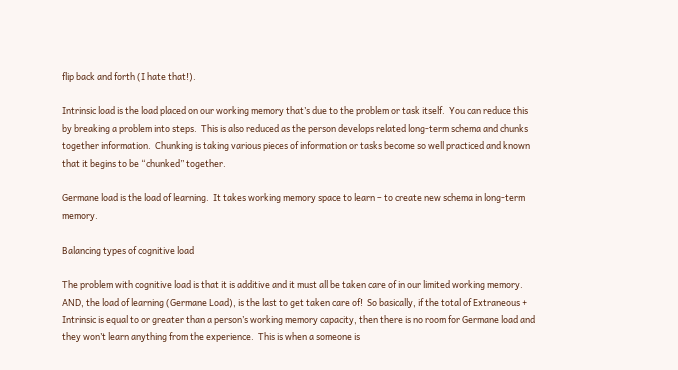flip back and forth (I hate that!).

Intrinsic load is the load placed on our working memory that’s due to the problem or task itself.  You can reduce this by breaking a problem into steps.  This is also reduced as the person develops related long-term schema and chunks together information.  Chunking is taking various pieces of information or tasks become so well practiced and known that it begins to be “chunked” together.

Germane load is the load of learning.  It takes working memory space to learn – to create new schema in long-term memory.

Balancing types of cognitive load

The problem with cognitive load is that it is additive and it must all be taken care of in our limited working memory.  AND, the load of learning (Germane Load), is the last to get taken care of!  So basically, if the total of Extraneous + Intrinsic is equal to or greater than a person’s working memory capacity, then there is no room for Germane load and they won’t learn anything from the experience.  This is when a someone is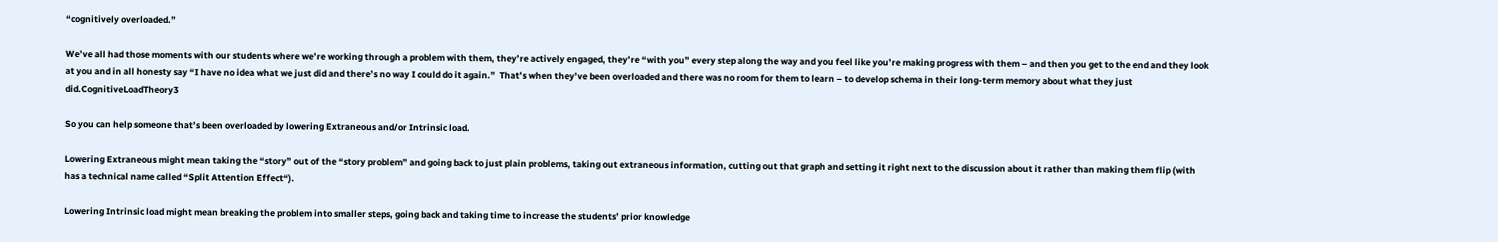“cognitively overloaded.”

We’ve all had those moments with our students where we’re working through a problem with them, they’re actively engaged, they’re “with you” every step along the way and you feel like you’re making progress with them – and then you get to the end and they look at you and in all honesty say “I have no idea what we just did and there’s no way I could do it again.”  That’s when they’ve been overloaded and there was no room for them to learn – to develop schema in their long-term memory about what they just did.CognitiveLoadTheory3

So you can help someone that’s been overloaded by lowering Extraneous and/or Intrinsic load.

Lowering Extraneous might mean taking the “story” out of the “story problem” and going back to just plain problems, taking out extraneous information, cutting out that graph and setting it right next to the discussion about it rather than making them flip (with has a technical name called “Split Attention Effect“).

Lowering Intrinsic load might mean breaking the problem into smaller steps, going back and taking time to increase the students’ prior knowledge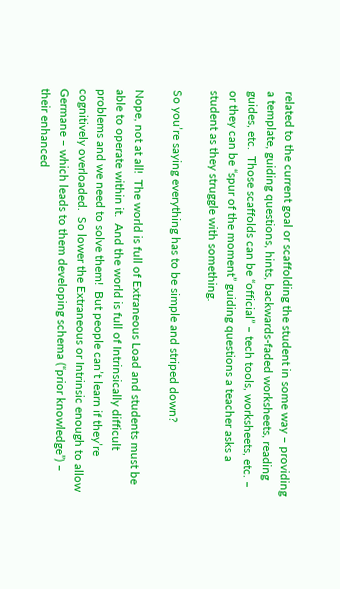related to the current goal or scaffolding the student in some way – providing a template, guiding questions, hints, backwards-faded worksheets, reading guides, etc.  Those scaffolds can be “official” – tech tools, worksheets, etc. – or they can be “spur of the moment” guiding questions a teacher asks a student as they struggle with something.

So you’re saying everything has to be simple and striped down?

Nope, not at all!  The world is full of Extraneous Load and students must be able to operate within it.  And the world is full of Intrinsically difficult problems and we need to solve them!  But people can’t learn if they’re cognitively overloaded.  So lower the Extraneous or Intrinsic enough to allow Germane – which leads to them developing schema (“prior knowledge”) – their enhanced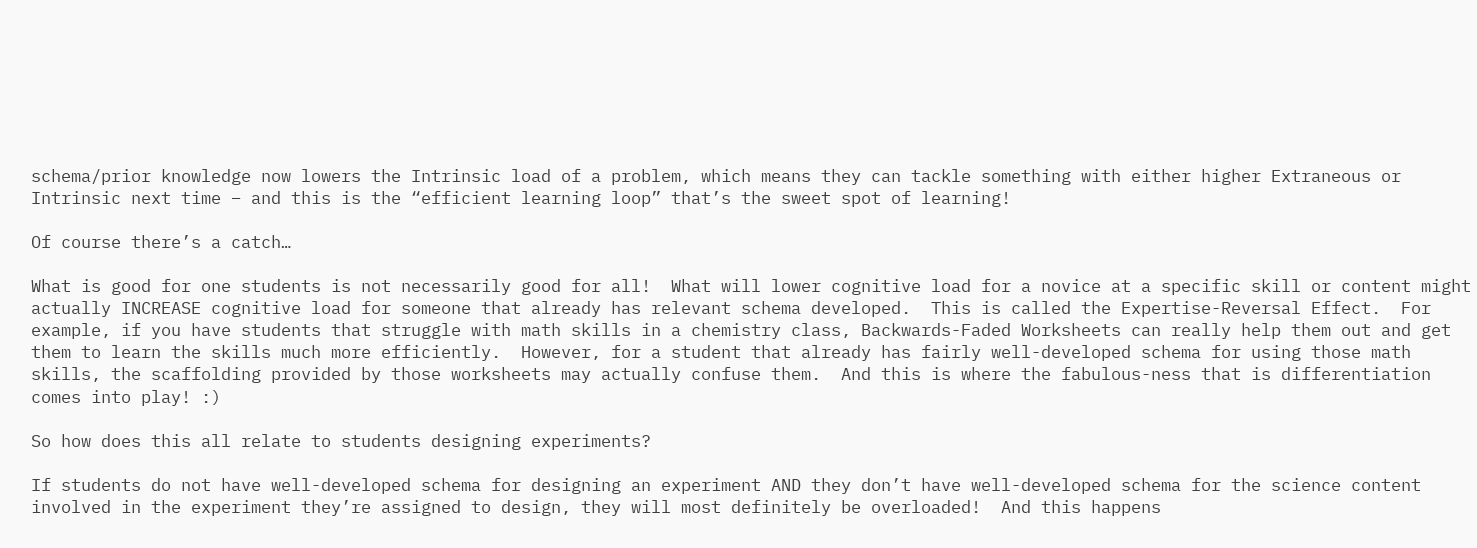schema/prior knowledge now lowers the Intrinsic load of a problem, which means they can tackle something with either higher Extraneous or Intrinsic next time – and this is the “efficient learning loop” that’s the sweet spot of learning!

Of course there’s a catch…

What is good for one students is not necessarily good for all!  What will lower cognitive load for a novice at a specific skill or content might actually INCREASE cognitive load for someone that already has relevant schema developed.  This is called the Expertise-Reversal Effect.  For example, if you have students that struggle with math skills in a chemistry class, Backwards-Faded Worksheets can really help them out and get them to learn the skills much more efficiently.  However, for a student that already has fairly well-developed schema for using those math skills, the scaffolding provided by those worksheets may actually confuse them.  And this is where the fabulous-ness that is differentiation comes into play! :)

So how does this all relate to students designing experiments?

If students do not have well-developed schema for designing an experiment AND they don’t have well-developed schema for the science content involved in the experiment they’re assigned to design, they will most definitely be overloaded!  And this happens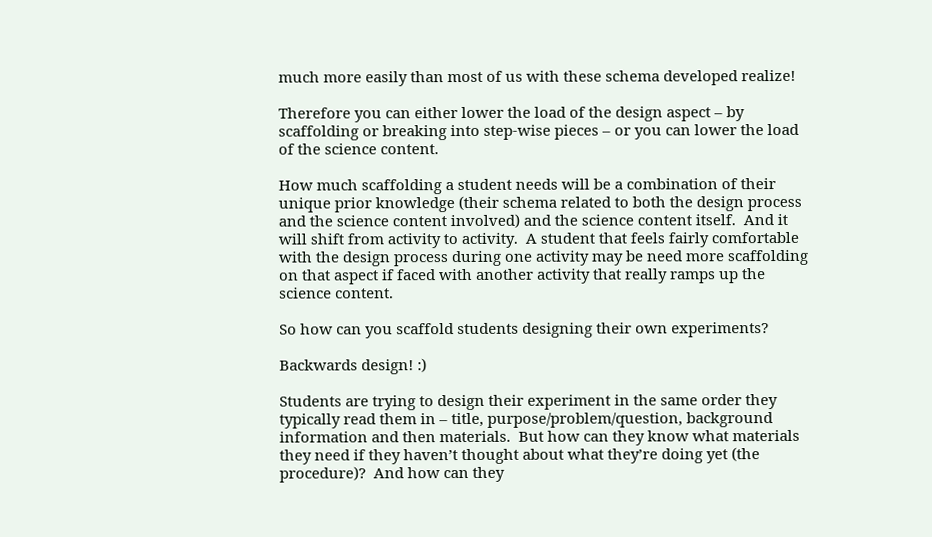much more easily than most of us with these schema developed realize!

Therefore you can either lower the load of the design aspect – by scaffolding or breaking into step-wise pieces – or you can lower the load of the science content.

How much scaffolding a student needs will be a combination of their unique prior knowledge (their schema related to both the design process and the science content involved) and the science content itself.  And it will shift from activity to activity.  A student that feels fairly comfortable with the design process during one activity may be need more scaffolding on that aspect if faced with another activity that really ramps up the science content.

So how can you scaffold students designing their own experiments?

Backwards design! :)

Students are trying to design their experiment in the same order they typically read them in – title, purpose/problem/question, background information and then materials.  But how can they know what materials they need if they haven’t thought about what they’re doing yet (the procedure)?  And how can they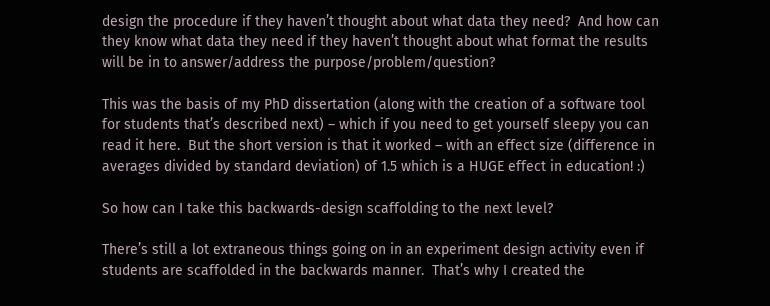design the procedure if they haven’t thought about what data they need?  And how can they know what data they need if they haven’t thought about what format the results will be in to answer/address the purpose/problem/question?

This was the basis of my PhD dissertation (along with the creation of a software tool for students that’s described next) – which if you need to get yourself sleepy you can read it here.  But the short version is that it worked – with an effect size (difference in averages divided by standard deviation) of 1.5 which is a HUGE effect in education! :)

So how can I take this backwards-design scaffolding to the next level?

There’s still a lot extraneous things going on in an experiment design activity even if students are scaffolded in the backwards manner.  That’s why I created the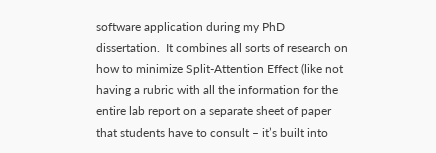software application during my PhD dissertation.  It combines all sorts of research on how to minimize Split-Attention Effect (like not having a rubric with all the information for the entire lab report on a separate sheet of paper that students have to consult – it’s built into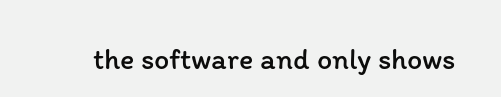the software and only shows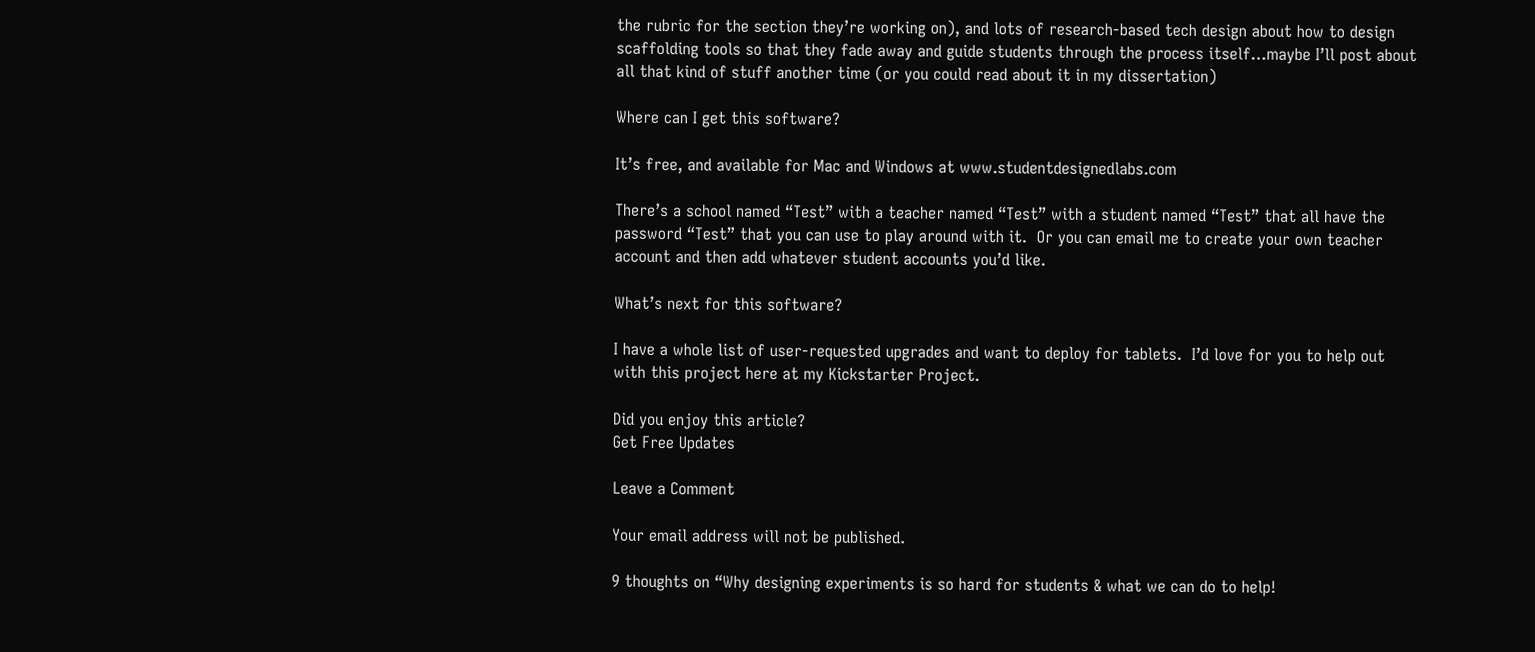the rubric for the section they’re working on), and lots of research-based tech design about how to design scaffolding tools so that they fade away and guide students through the process itself…maybe I’ll post about all that kind of stuff another time (or you could read about it in my dissertation)

Where can I get this software?

It’s free, and available for Mac and Windows at www.studentdesignedlabs.com

There’s a school named “Test” with a teacher named “Test” with a student named “Test” that all have the password “Test” that you can use to play around with it.  Or you can email me to create your own teacher account and then add whatever student accounts you’d like.

What’s next for this software?

I have a whole list of user-requested upgrades and want to deploy for tablets.  I’d love for you to help out with this project here at my Kickstarter Project.

Did you enjoy this article?
Get Free Updates

Leave a Comment

Your email address will not be published.

9 thoughts on “Why designing experiments is so hard for students & what we can do to help!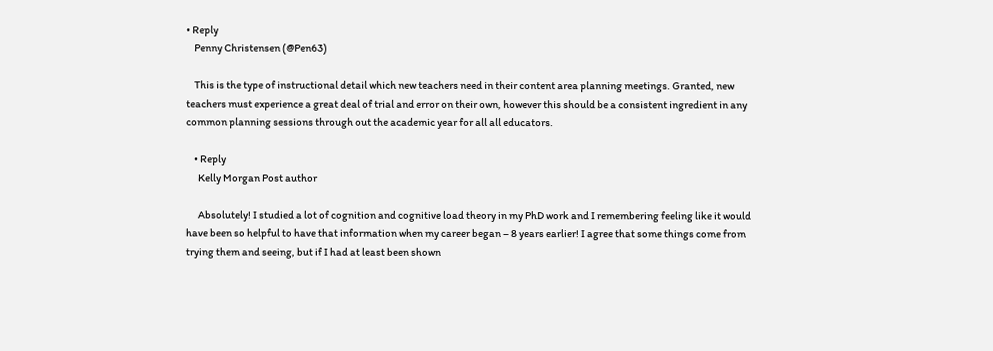• Reply
    Penny Christensen (@Pen63)

    This is the type of instructional detail which new teachers need in their content area planning meetings. Granted, new teachers must experience a great deal of trial and error on their own, however this should be a consistent ingredient in any common planning sessions through out the academic year for all all educators.

    • Reply
      Kelly Morgan Post author

      Absolutely! I studied a lot of cognition and cognitive load theory in my PhD work and I remembering feeling like it would have been so helpful to have that information when my career began – 8 years earlier! I agree that some things come from trying them and seeing, but if I had at least been shown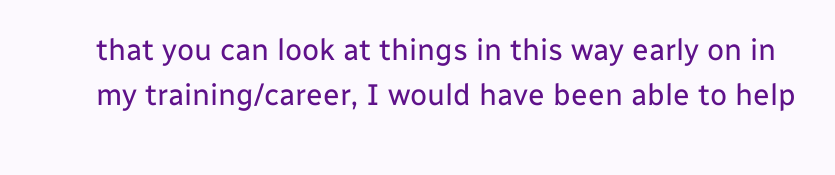that you can look at things in this way early on in my training/career, I would have been able to help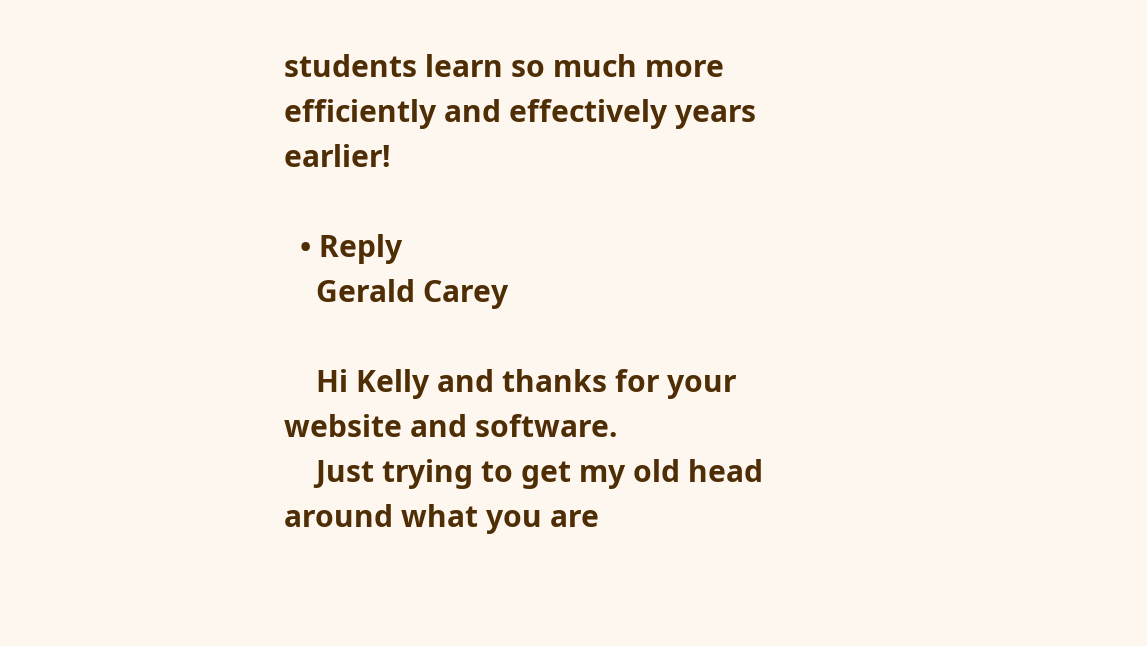students learn so much more efficiently and effectively years earlier!

  • Reply
    Gerald Carey

    Hi Kelly and thanks for your website and software.
    Just trying to get my old head around what you are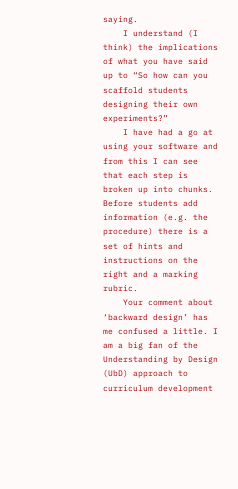saying.
    I understand (I think) the implications of what you have said up to “So how can you scaffold students designing their own experiments?”
    I have had a go at using your software and from this I can see that each step is broken up into chunks. Before students add information (e.g. the procedure) there is a set of hints and instructions on the right and a marking rubric.
    Your comment about ‘backward design’ has me confused a little. I am a big fan of the Understanding by Design (UbD) approach to curriculum development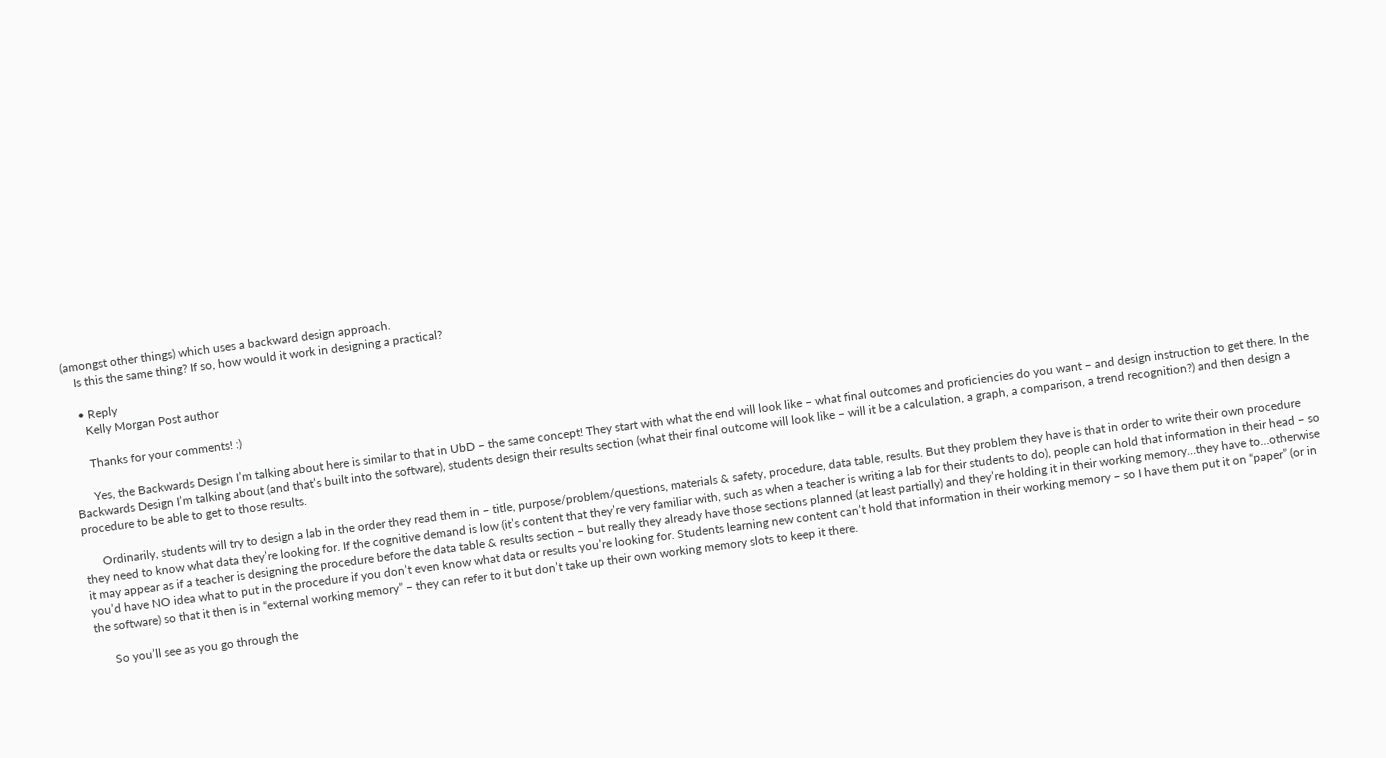(amongst other things) which uses a backward design approach.
    Is this the same thing? If so, how would it work in designing a practical?

    • Reply
      Kelly Morgan Post author

      Thanks for your comments! :)

      Yes, the Backwards Design I’m talking about here is similar to that in UbD – the same concept! They start with what the end will look like – what final outcomes and proficiencies do you want – and design instruction to get there. In the Backwards Design I’m talking about (and that’s built into the software), students design their results section (what their final outcome will look like – will it be a calculation, a graph, a comparison, a trend recognition?) and then design a procedure to be able to get to those results.

      Ordinarily, students will try to design a lab in the order they read them in – title, purpose/problem/questions, materials & safety, procedure, data table, results. But they problem they have is that in order to write their own procedure they need to know what data they’re looking for. If the cognitive demand is low (it’s content that they’re very familiar with, such as when a teacher is writing a lab for their students to do), people can hold that information in their head – so it may appear as if a teacher is designing the procedure before the data table & results section – but really they already have those sections planned (at least partially) and they’re holding it in their working memory…they have to…otherwise you’d have NO idea what to put in the procedure if you don’t even know what data or results you’re looking for. Students learning new content can’t hold that information in their working memory – so I have them put it on “paper” (or in the software) so that it then is in “external working memory” – they can refer to it but don’t take up their own working memory slots to keep it there.

      So you’ll see as you go through the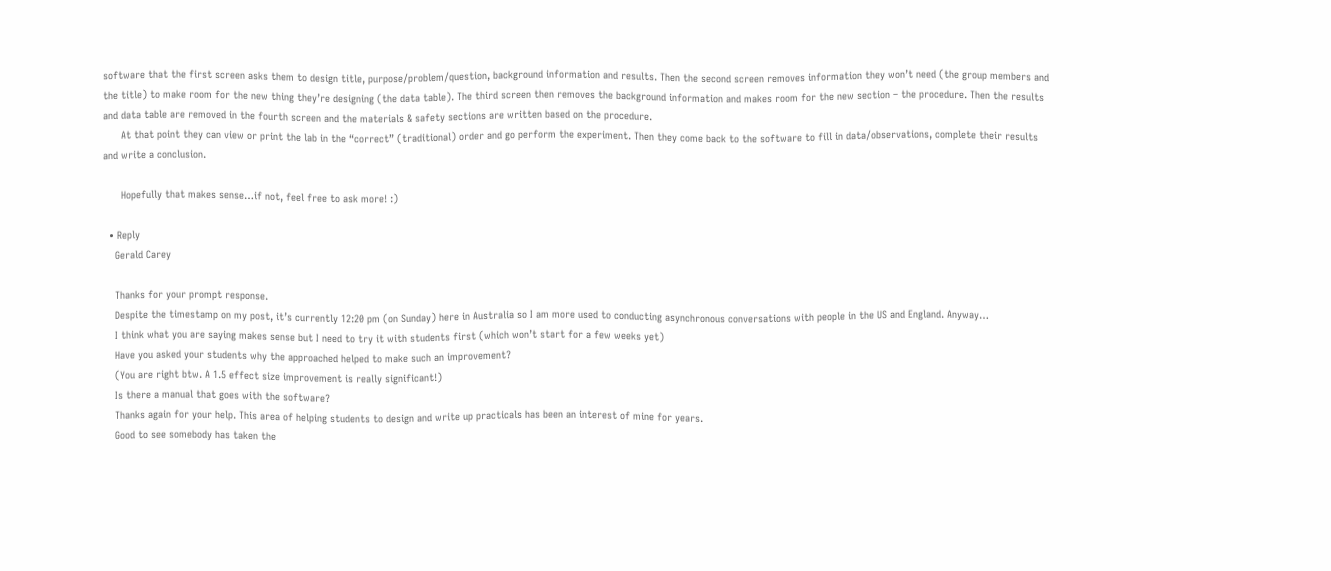software that the first screen asks them to design title, purpose/problem/question, background information and results. Then the second screen removes information they won’t need (the group members and the title) to make room for the new thing they’re designing (the data table). The third screen then removes the background information and makes room for the new section – the procedure. Then the results and data table are removed in the fourth screen and the materials & safety sections are written based on the procedure.
      At that point they can view or print the lab in the “correct” (traditional) order and go perform the experiment. Then they come back to the software to fill in data/observations, complete their results and write a conclusion.

      Hopefully that makes sense…if not, feel free to ask more! :)

  • Reply
    Gerald Carey

    Thanks for your prompt response.
    Despite the timestamp on my post, it’s currently 12:20 pm (on Sunday) here in Australia so I am more used to conducting asynchronous conversations with people in the US and England. Anyway…
    I think what you are saying makes sense but I need to try it with students first (which won’t start for a few weeks yet)
    Have you asked your students why the approached helped to make such an improvement?
    (You are right btw. A 1.5 effect size improvement is really significant!)
    Is there a manual that goes with the software?
    Thanks again for your help. This area of helping students to design and write up practicals has been an interest of mine for years.
    Good to see somebody has taken the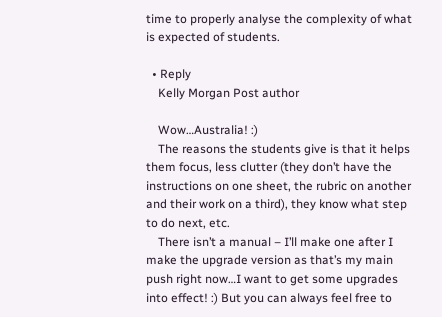time to properly analyse the complexity of what is expected of students.

  • Reply
    Kelly Morgan Post author

    Wow…Australia! :)
    The reasons the students give is that it helps them focus, less clutter (they don’t have the instructions on one sheet, the rubric on another and their work on a third), they know what step to do next, etc.
    There isn’t a manual – I’ll make one after I make the upgrade version as that’s my main push right now…I want to get some upgrades into effect! :) But you can always feel free to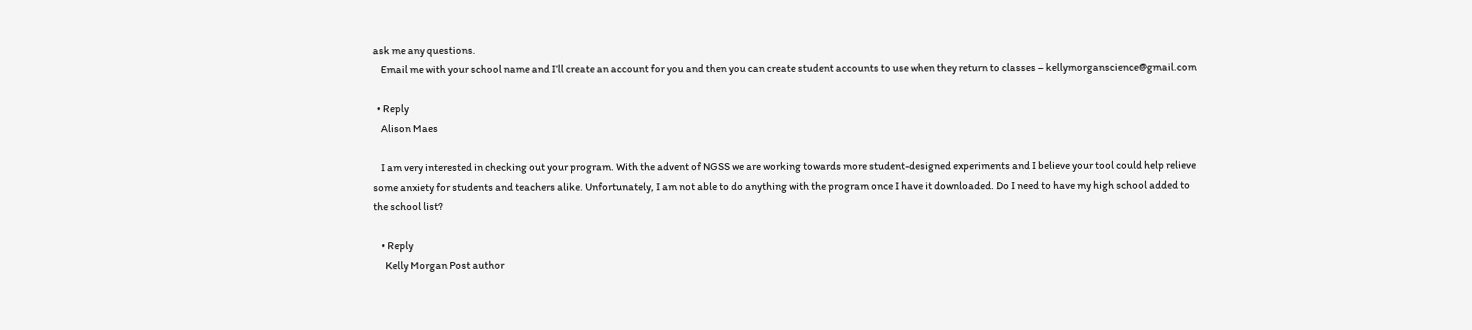ask me any questions.
    Email me with your school name and I’ll create an account for you and then you can create student accounts to use when they return to classes – kellymorganscience@gmail.com

  • Reply
    Alison Maes

    I am very interested in checking out your program. With the advent of NGSS we are working towards more student-designed experiments and I believe your tool could help relieve some anxiety for students and teachers alike. Unfortunately, I am not able to do anything with the program once I have it downloaded. Do I need to have my high school added to the school list?

    • Reply
      Kelly Morgan Post author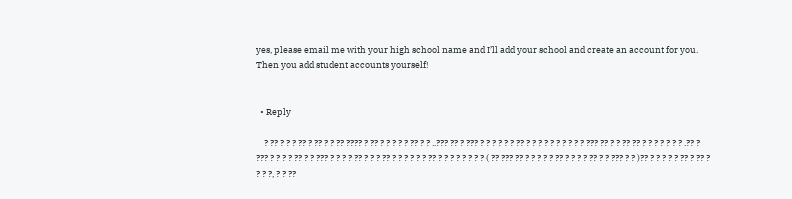yes, please email me with your high school name and I’ll add your school and create an account for you. Then you add student accounts yourself!


  • Reply

    ? ?? ? ? ? ?? ? ?? ? ? ?? ???? ? ?? ? ? ? ? ? ?? ? ? ..??? ?? ? ??? ? ? ? ? ? ? ?? ? ? ? ? ? ? ? ? ? ? ??? ?? ? ? ?? ?? ? ? ? ? ? ? ? .?? ? ??? ? ? ? ? ?? ? ? ??? ? ? ? ? ?? ? ? ? ?? ? ? ? ? ? ? ?? ? ? ? ? ? ? ? ? ( ?? ??? ?? ? ? ? ? ? ?? ? ? ? ? ?? ? ? ??? ? ? )?? ? ? ? ? ? ?? ? ?? ? ? ? ?, ? ? ??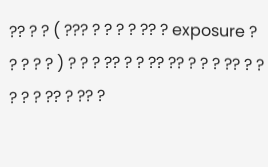?? ? ? ( ??? ? ? ? ? ?? ? exposure ? ? ? ? ? ) ? ? ? ?? ? ? ?? ?? ? ? ? ?? ? ? ? ? ? ?? ? ?? ?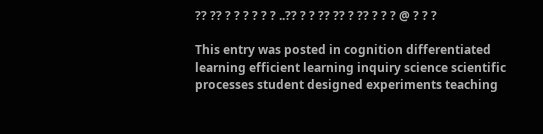?? ?? ? ? ? ? ? ? ..?? ? ? ?? ?? ? ?? ? ? ? @ ? ? ?

This entry was posted in cognition differentiated learning efficient learning inquiry science scientific processes student designed experiments teaching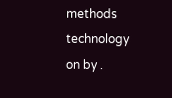methods technology on by .